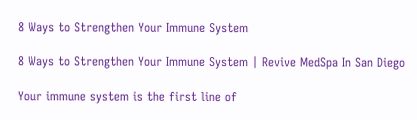8 Ways to Strengthen Your Immune System

8 Ways to Strengthen Your Immune System | Revive MedSpa In San Diego

Your immune system is the first line of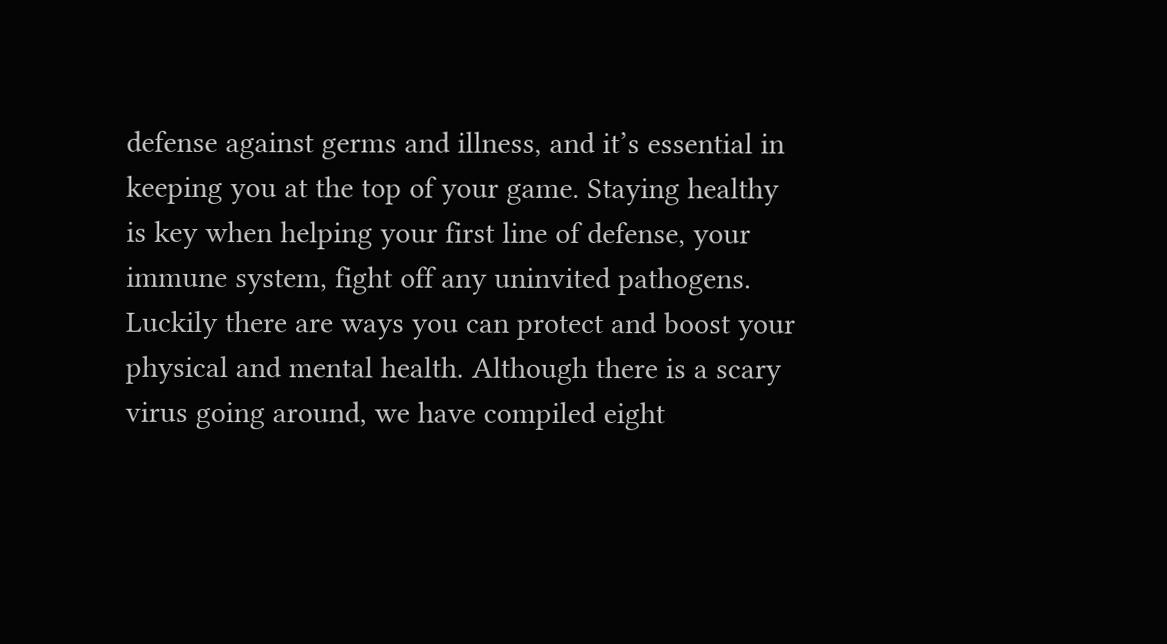defense against germs and illness, and it’s essential in keeping you at the top of your game. Staying healthy is key when helping your first line of defense, your immune system, fight off any uninvited pathogens. Luckily there are ways you can protect and boost your physical and mental health. Although there is a scary virus going around, we have compiled eight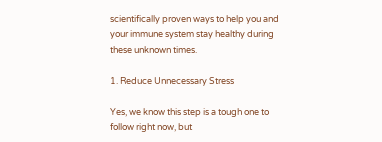scientifically proven ways to help you and your immune system stay healthy during these unknown times.

1. Reduce Unnecessary Stress

Yes, we know this step is a tough one to follow right now, but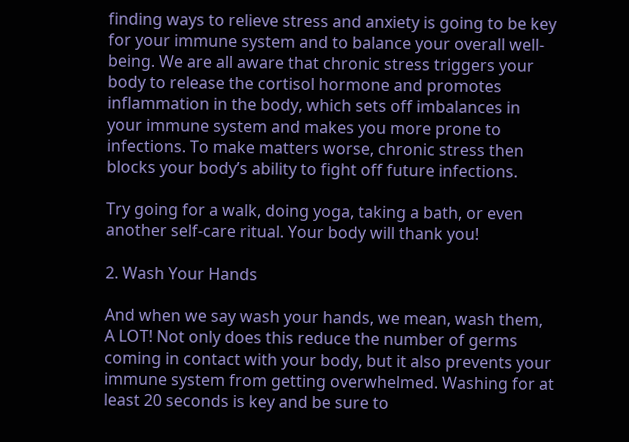finding ways to relieve stress and anxiety is going to be key for your immune system and to balance your overall well-being. We are all aware that chronic stress triggers your body to release the cortisol hormone and promotes inflammation in the body, which sets off imbalances in your immune system and makes you more prone to infections. To make matters worse, chronic stress then blocks your body’s ability to fight off future infections.

Try going for a walk, doing yoga, taking a bath, or even another self-care ritual. Your body will thank you!

2. Wash Your Hands

And when we say wash your hands, we mean, wash them, A LOT! Not only does this reduce the number of germs coming in contact with your body, but it also prevents your immune system from getting overwhelmed. Washing for at least 20 seconds is key and be sure to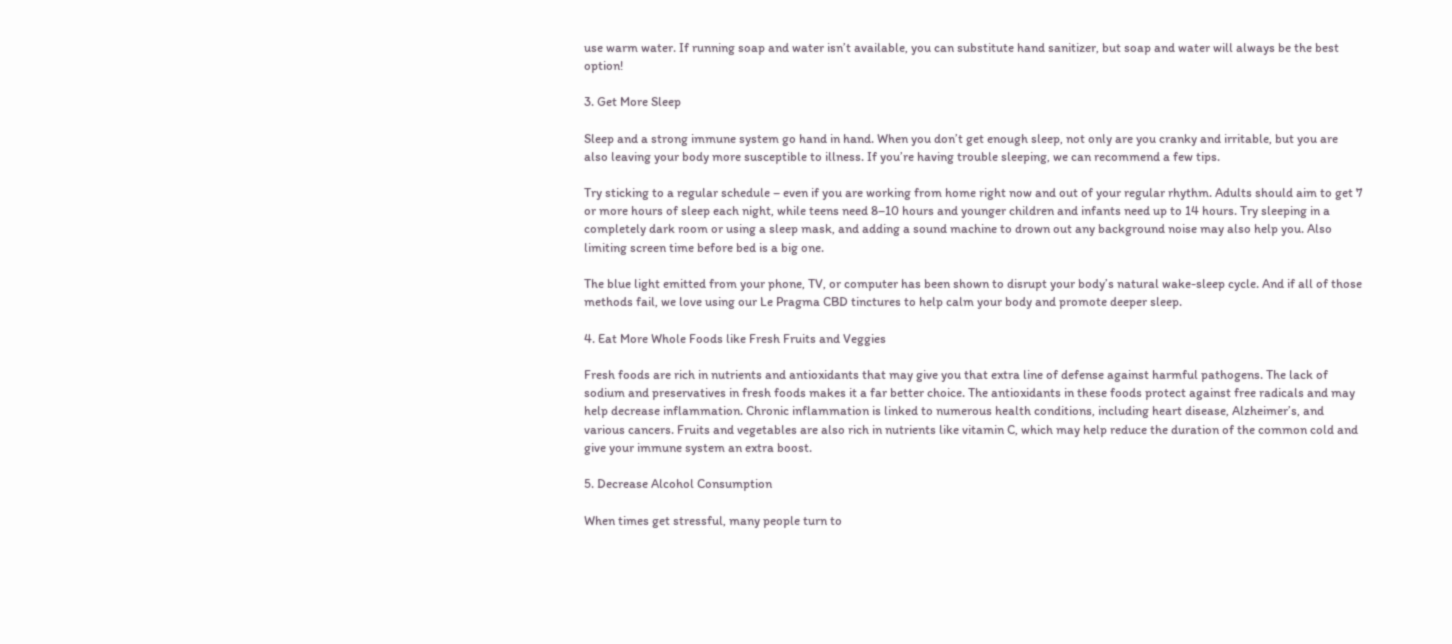use warm water. If running soap and water isn’t available, you can substitute hand sanitizer, but soap and water will always be the best option!

3. Get More Sleep

Sleep and a strong immune system go hand in hand. When you don’t get enough sleep, not only are you cranky and irritable, but you are also leaving your body more susceptible to illness. If you’re having trouble sleeping, we can recommend a few tips.

Try sticking to a regular schedule – even if you are working from home right now and out of your regular rhythm. Adults should aim to get 7 or more hours of sleep each night, while teens need 8–10 hours and younger children and infants need up to 14 hours. Try sleeping in a completely dark room or using a sleep mask, and adding a sound machine to drown out any background noise may also help you. Also limiting screen time before bed is a big one.

The blue light emitted from your phone, TV, or computer has been shown to disrupt your body’s natural wake-sleep cycle. And if all of those methods fail, we love using our Le Pragma CBD tinctures to help calm your body and promote deeper sleep.

4. Eat More Whole Foods like Fresh Fruits and Veggies

Fresh foods are rich in nutrients and antioxidants that may give you that extra line of defense against harmful pathogens. The lack of sodium and preservatives in fresh foods makes it a far better choice. The antioxidants in these foods protect against free radicals and may help decrease inflammation. Chronic inflammation is linked to numerous health conditions, including heart disease, Alzheimer’s, and various cancers. Fruits and vegetables are also rich in nutrients like vitamin C, which may help reduce the duration of the common cold and give your immune system an extra boost.

5. Decrease Alcohol Consumption

When times get stressful, many people turn to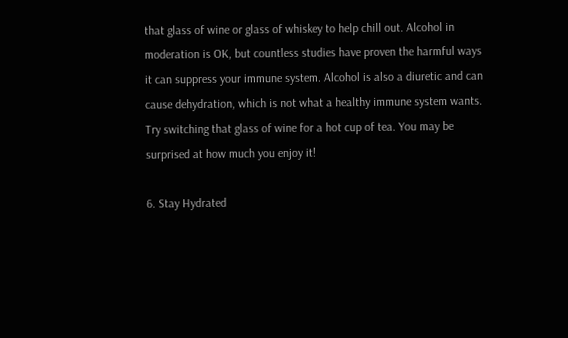that glass of wine or glass of whiskey to help chill out. Alcohol in moderation is OK, but countless studies have proven the harmful ways it can suppress your immune system. Alcohol is also a diuretic and can cause dehydration, which is not what a healthy immune system wants. Try switching that glass of wine for a hot cup of tea. You may be surprised at how much you enjoy it!

6. Stay Hydrated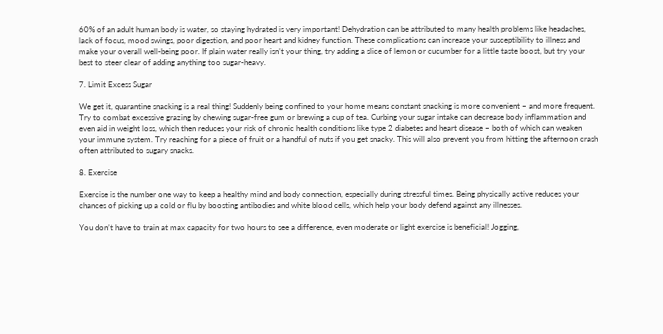60% of an adult human body is water, so staying hydrated is very important! Dehydration can be attributed to many health problems like headaches, lack of focus, mood swings, poor digestion, and poor heart and kidney function. These complications can increase your susceptibility to illness and make your overall well-being poor. If plain water really isn’t your thing, try adding a slice of lemon or cucumber for a little taste boost, but try your best to steer clear of adding anything too sugar-heavy.

7. Limit Excess Sugar

We get it, quarantine snacking is a real thing! Suddenly being confined to your home means constant snacking is more convenient – and more frequent. Try to combat excessive grazing by chewing sugar-free gum or brewing a cup of tea. Curbing your sugar intake can decrease body inflammation and even aid in weight loss, which then reduces your risk of chronic health conditions like type 2 diabetes and heart disease – both of which can weaken your immune system. Try reaching for a piece of fruit or a handful of nuts if you get snacky. This will also prevent you from hitting the afternoon crash often attributed to sugary snacks.

8. Exercise

Exercise is the number one way to keep a healthy mind and body connection, especially during stressful times. Being physically active reduces your chances of picking up a cold or flu by boosting antibodies and white blood cells, which help your body defend against any illnesses.

You don’t have to train at max capacity for two hours to see a difference, even moderate or light exercise is beneficial! Jogging,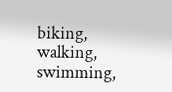biking, walking, swimming,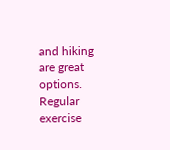and hiking are great options. Regular exercise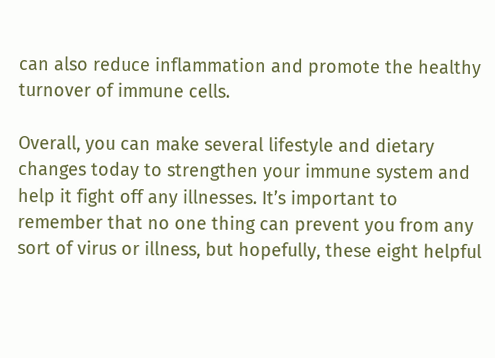can also reduce inflammation and promote the healthy turnover of immune cells.

Overall, you can make several lifestyle and dietary changes today to strengthen your immune system and help it fight off any illnesses. It’s important to remember that no one thing can prevent you from any sort of virus or illness, but hopefully, these eight helpful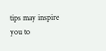tips may inspire you to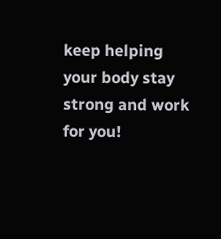keep helping your body stay strong and work for you!